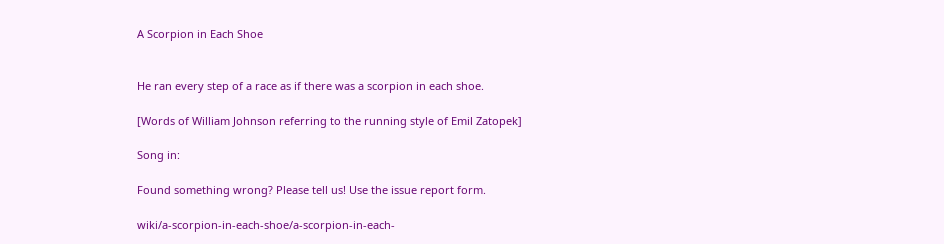A Scorpion in Each Shoe


He ran every step of a race as if there was a scorpion in each shoe.

[Words of William Johnson referring to the running style of Emil Zatopek]

Song in:

Found something wrong? Please tell us! Use the issue report form.

wiki/a-scorpion-in-each-shoe/a-scorpion-in-each-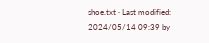shoe.txt · Last modified: 2024/05/14 09:39 by